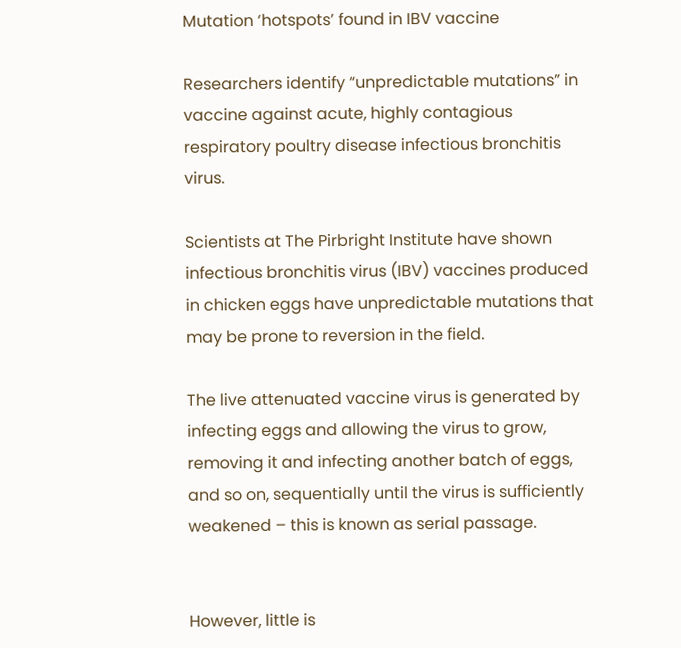Mutation ‘hotspots’ found in IBV vaccine

Researchers identify “unpredictable mutations” in vaccine against acute, highly contagious respiratory poultry disease infectious bronchitis virus.

Scientists at The Pirbright Institute have shown infectious bronchitis virus (IBV) vaccines produced in chicken eggs have unpredictable mutations that may be prone to reversion in the field.

The live attenuated vaccine virus is generated by infecting eggs and allowing the virus to grow, removing it and infecting another batch of eggs, and so on, sequentially until the virus is sufficiently weakened – this is known as serial passage.


However, little is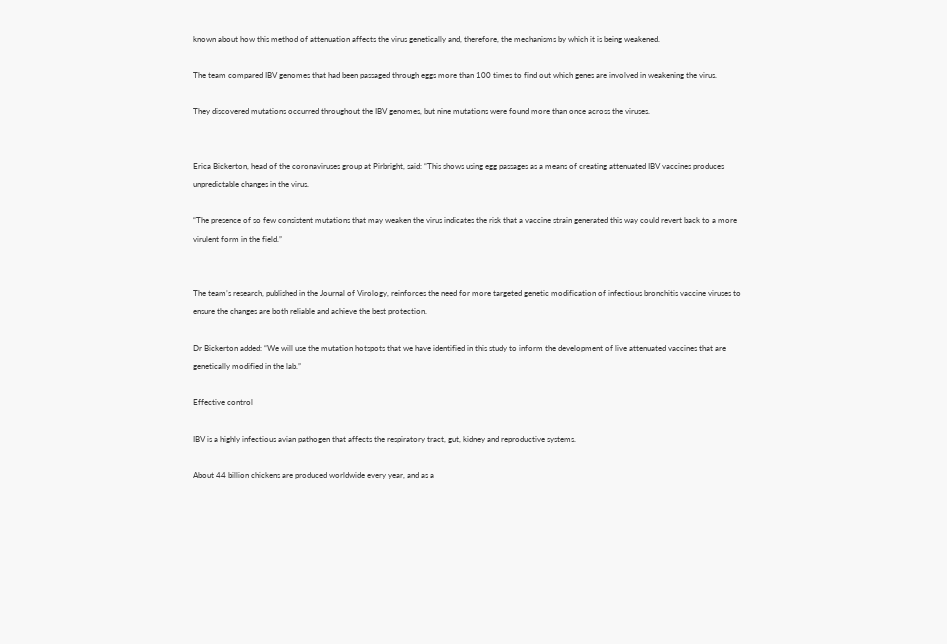known about how this method of attenuation affects the virus genetically and, therefore, the mechanisms by which it is being weakened.

The team compared IBV genomes that had been passaged through eggs more than 100 times to find out which genes are involved in weakening the virus.

They discovered mutations occurred throughout the IBV genomes, but nine mutations were found more than once across the viruses.


Erica Bickerton, head of the coronaviruses group at Pirbright, said: “This shows using egg passages as a means of creating attenuated IBV vaccines produces unpredictable changes in the virus.

“The presence of so few consistent mutations that may weaken the virus indicates the risk that a vaccine strain generated this way could revert back to a more virulent form in the field.”


The team’s research, published in the Journal of Virology, reinforces the need for more targeted genetic modification of infectious bronchitis vaccine viruses to ensure the changes are both reliable and achieve the best protection.

Dr Bickerton added: “We will use the mutation hotspots that we have identified in this study to inform the development of live attenuated vaccines that are genetically modified in the lab.”

Effective control

IBV is a highly infectious avian pathogen that affects the respiratory tract, gut, kidney and reproductive systems.

About 44 billion chickens are produced worldwide every year, and as a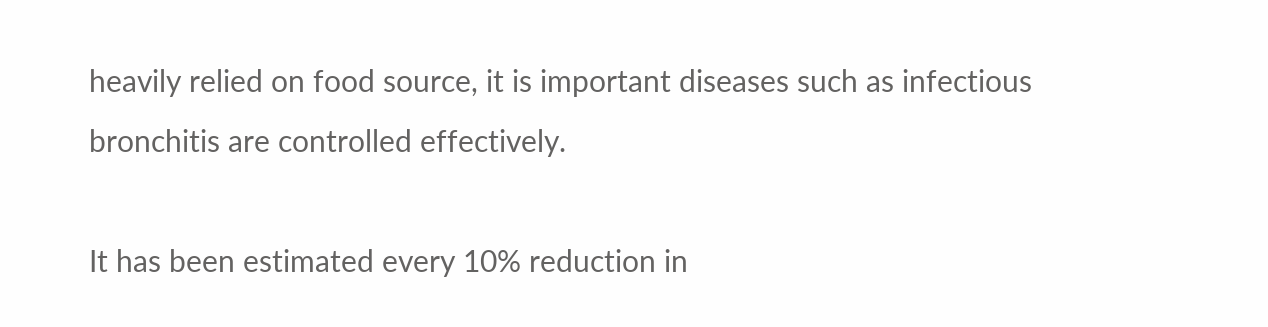heavily relied on food source, it is important diseases such as infectious bronchitis are controlled effectively.

It has been estimated every 10% reduction in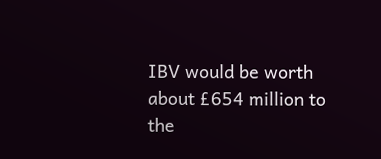IBV would be worth about £654 million to the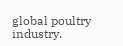global poultry industry.